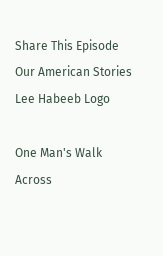Share This Episode
Our American Stories Lee Habeeb Logo

One Man's Walk Across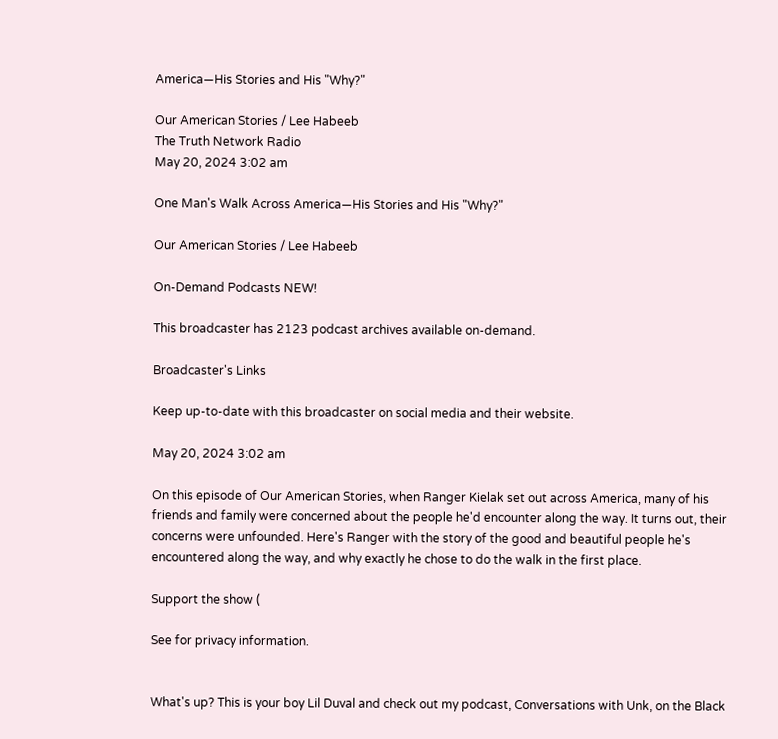America—His Stories and His "Why?"

Our American Stories / Lee Habeeb
The Truth Network Radio
May 20, 2024 3:02 am

One Man's Walk Across America—His Stories and His "Why?"

Our American Stories / Lee Habeeb

On-Demand Podcasts NEW!

This broadcaster has 2123 podcast archives available on-demand.

Broadcaster's Links

Keep up-to-date with this broadcaster on social media and their website.

May 20, 2024 3:02 am

On this episode of Our American Stories, when Ranger Kielak set out across America, many of his friends and family were concerned about the people he'd encounter along the way. It turns out, their concerns were unfounded. Here's Ranger with the story of the good and beautiful people he's encountered along the way, and why exactly he chose to do the walk in the first place.

Support the show (

See for privacy information.


What's up? This is your boy Lil Duval and check out my podcast, Conversations with Unk, on the Black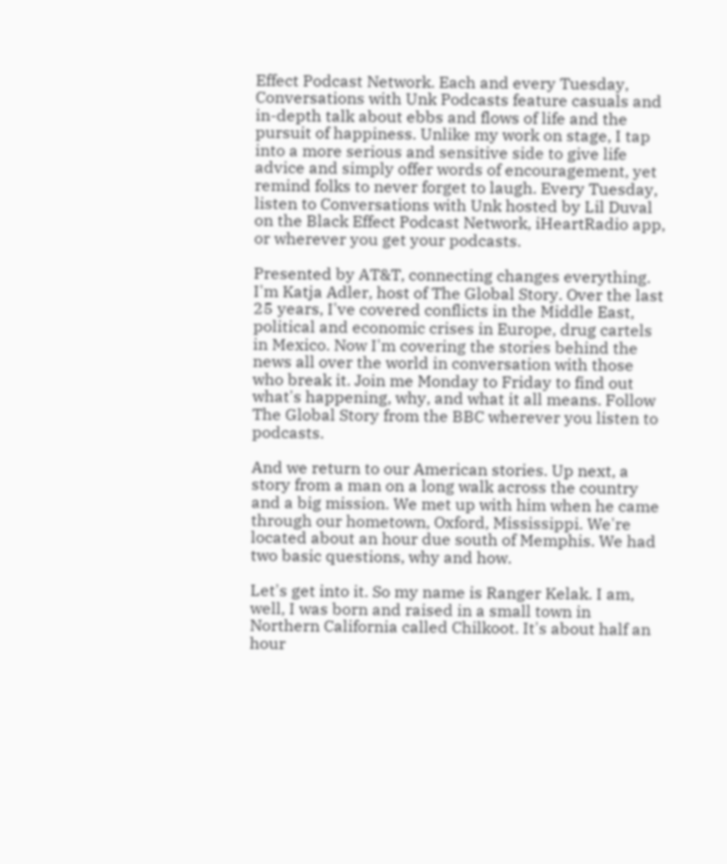Effect Podcast Network. Each and every Tuesday, Conversations with Unk Podcasts feature casuals and in-depth talk about ebbs and flows of life and the pursuit of happiness. Unlike my work on stage, I tap into a more serious and sensitive side to give life advice and simply offer words of encouragement, yet remind folks to never forget to laugh. Every Tuesday, listen to Conversations with Unk hosted by Lil Duval on the Black Effect Podcast Network, iHeartRadio app, or wherever you get your podcasts.

Presented by AT&T, connecting changes everything. I'm Katja Adler, host of The Global Story. Over the last 25 years, I've covered conflicts in the Middle East, political and economic crises in Europe, drug cartels in Mexico. Now I'm covering the stories behind the news all over the world in conversation with those who break it. Join me Monday to Friday to find out what's happening, why, and what it all means. Follow The Global Story from the BBC wherever you listen to podcasts.

And we return to our American stories. Up next, a story from a man on a long walk across the country and a big mission. We met up with him when he came through our hometown, Oxford, Mississippi. We're located about an hour due south of Memphis. We had two basic questions, why and how.

Let's get into it. So my name is Ranger Kelak. I am, well, I was born and raised in a small town in Northern California called Chilkoot. It's about half an hour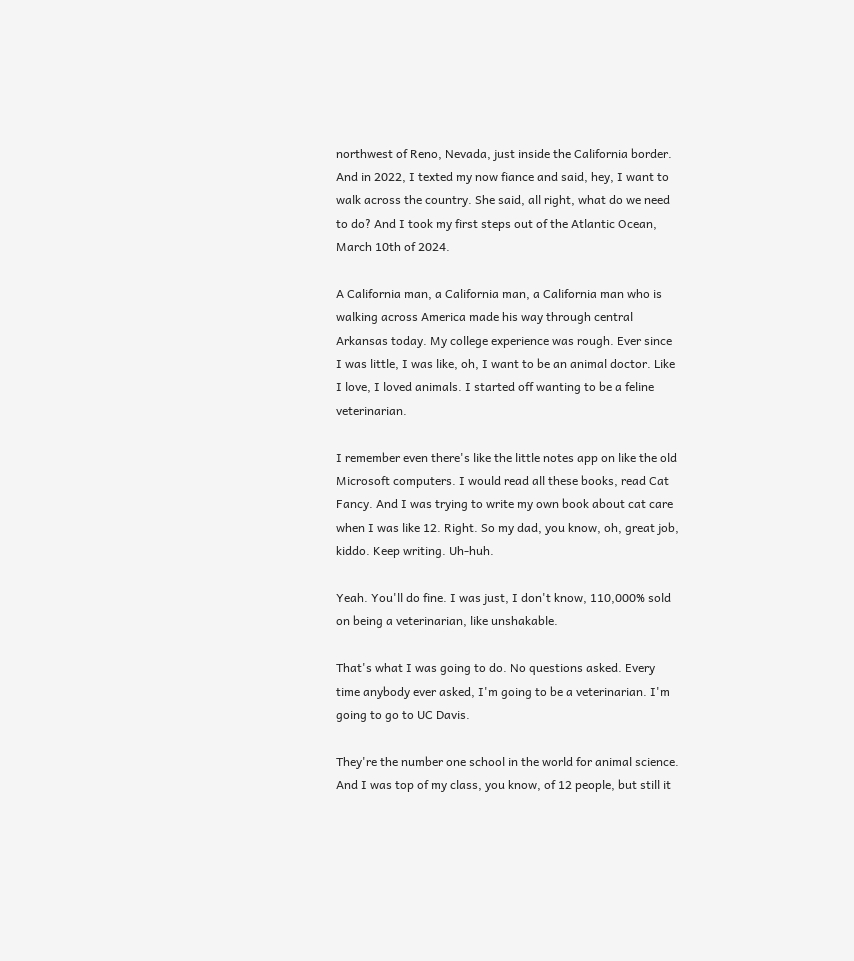northwest of Reno, Nevada, just inside the California border. And in 2022, I texted my now fiance and said, hey, I want to walk across the country. She said, all right, what do we need to do? And I took my first steps out of the Atlantic Ocean, March 10th of 2024.

A California man, a California man, a California man who is walking across America made his way through central Arkansas today. My college experience was rough. Ever since I was little, I was like, oh, I want to be an animal doctor. Like I love, I loved animals. I started off wanting to be a feline veterinarian.

I remember even there's like the little notes app on like the old Microsoft computers. I would read all these books, read Cat Fancy. And I was trying to write my own book about cat care when I was like 12. Right. So my dad, you know, oh, great job, kiddo. Keep writing. Uh-huh.

Yeah. You'll do fine. I was just, I don't know, 110,000% sold on being a veterinarian, like unshakable.

That's what I was going to do. No questions asked. Every time anybody ever asked, I'm going to be a veterinarian. I'm going to go to UC Davis.

They're the number one school in the world for animal science. And I was top of my class, you know, of 12 people, but still it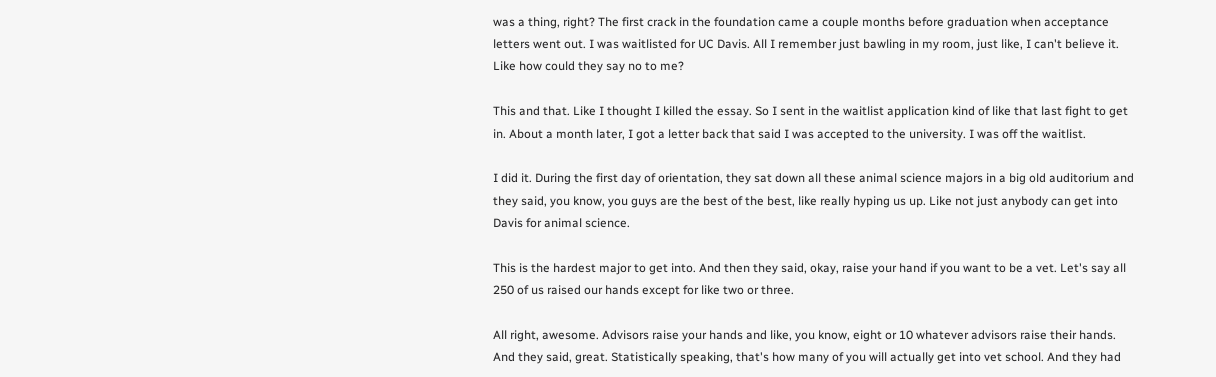was a thing, right? The first crack in the foundation came a couple months before graduation when acceptance letters went out. I was waitlisted for UC Davis. All I remember just bawling in my room, just like, I can't believe it. Like how could they say no to me?

This and that. Like I thought I killed the essay. So I sent in the waitlist application kind of like that last fight to get in. About a month later, I got a letter back that said I was accepted to the university. I was off the waitlist.

I did it. During the first day of orientation, they sat down all these animal science majors in a big old auditorium and they said, you know, you guys are the best of the best, like really hyping us up. Like not just anybody can get into Davis for animal science.

This is the hardest major to get into. And then they said, okay, raise your hand if you want to be a vet. Let's say all 250 of us raised our hands except for like two or three.

All right, awesome. Advisors raise your hands and like, you know, eight or 10 whatever advisors raise their hands. And they said, great. Statistically speaking, that's how many of you will actually get into vet school. And they had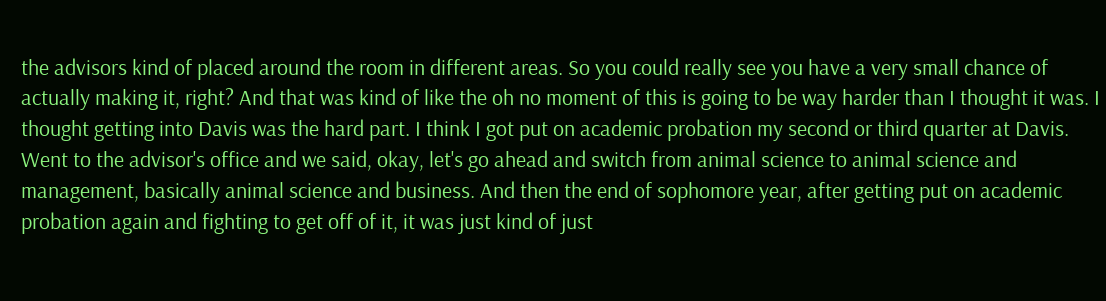the advisors kind of placed around the room in different areas. So you could really see you have a very small chance of actually making it, right? And that was kind of like the oh no moment of this is going to be way harder than I thought it was. I thought getting into Davis was the hard part. I think I got put on academic probation my second or third quarter at Davis. Went to the advisor's office and we said, okay, let's go ahead and switch from animal science to animal science and management, basically animal science and business. And then the end of sophomore year, after getting put on academic probation again and fighting to get off of it, it was just kind of just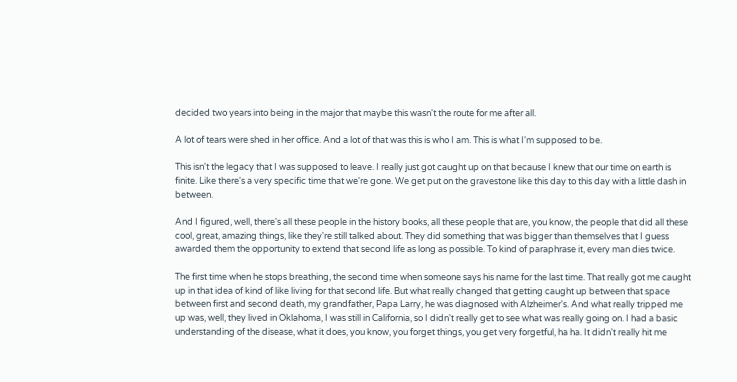decided two years into being in the major that maybe this wasn't the route for me after all.

A lot of tears were shed in her office. And a lot of that was this is who I am. This is what I'm supposed to be.

This isn't the legacy that I was supposed to leave. I really just got caught up on that because I knew that our time on earth is finite. Like there's a very specific time that we're gone. We get put on the gravestone like this day to this day with a little dash in between.

And I figured, well, there's all these people in the history books, all these people that are, you know, the people that did all these cool, great, amazing things, like they're still talked about. They did something that was bigger than themselves that I guess awarded them the opportunity to extend that second life as long as possible. To kind of paraphrase it, every man dies twice.

The first time when he stops breathing, the second time when someone says his name for the last time. That really got me caught up in that idea of kind of like living for that second life. But what really changed that getting caught up between that space between first and second death, my grandfather, Papa Larry, he was diagnosed with Alzheimer's. And what really tripped me up was, well, they lived in Oklahoma, I was still in California, so I didn't really get to see what was really going on. I had a basic understanding of the disease, what it does, you know, you forget things, you get very forgetful, ha ha. It didn't really hit me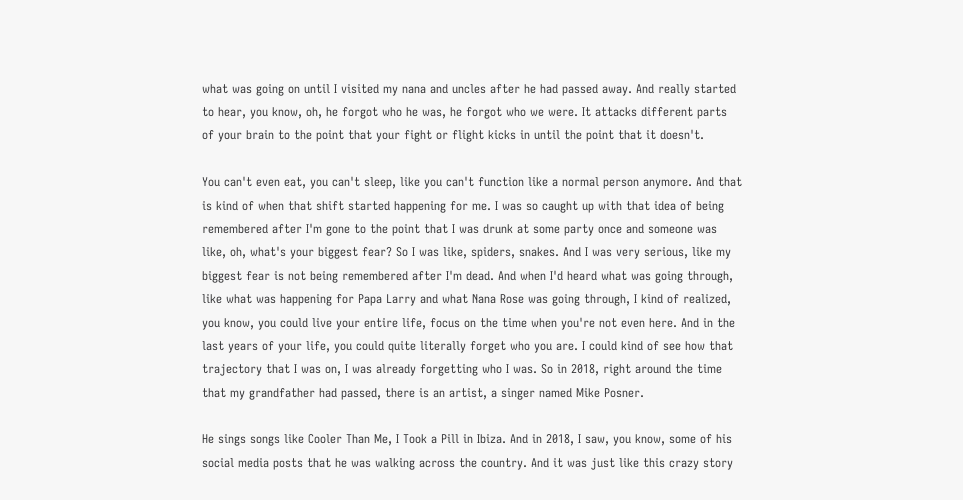what was going on until I visited my nana and uncles after he had passed away. And really started to hear, you know, oh, he forgot who he was, he forgot who we were. It attacks different parts of your brain to the point that your fight or flight kicks in until the point that it doesn't.

You can't even eat, you can't sleep, like you can't function like a normal person anymore. And that is kind of when that shift started happening for me. I was so caught up with that idea of being remembered after I'm gone to the point that I was drunk at some party once and someone was like, oh, what's your biggest fear? So I was like, spiders, snakes. And I was very serious, like my biggest fear is not being remembered after I'm dead. And when I'd heard what was going through, like what was happening for Papa Larry and what Nana Rose was going through, I kind of realized, you know, you could live your entire life, focus on the time when you're not even here. And in the last years of your life, you could quite literally forget who you are. I could kind of see how that trajectory that I was on, I was already forgetting who I was. So in 2018, right around the time that my grandfather had passed, there is an artist, a singer named Mike Posner.

He sings songs like Cooler Than Me, I Took a Pill in Ibiza. And in 2018, I saw, you know, some of his social media posts that he was walking across the country. And it was just like this crazy story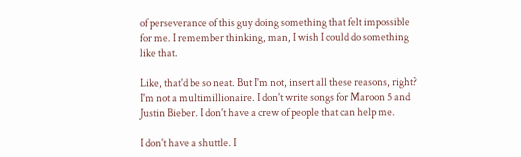of perseverance of this guy doing something that felt impossible for me. I remember thinking, man, I wish I could do something like that.

Like, that'd be so neat. But I'm not, insert all these reasons, right? I'm not a multimillionaire. I don't write songs for Maroon 5 and Justin Bieber. I don't have a crew of people that can help me.

I don't have a shuttle. I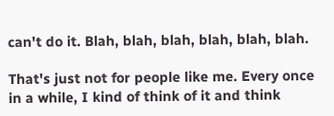can't do it. Blah, blah, blah, blah, blah, blah.

That's just not for people like me. Every once in a while, I kind of think of it and think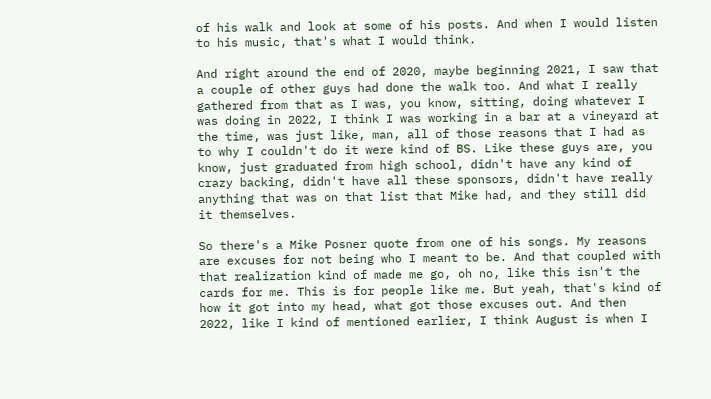of his walk and look at some of his posts. And when I would listen to his music, that's what I would think.

And right around the end of 2020, maybe beginning 2021, I saw that a couple of other guys had done the walk too. And what I really gathered from that as I was, you know, sitting, doing whatever I was doing in 2022, I think I was working in a bar at a vineyard at the time, was just like, man, all of those reasons that I had as to why I couldn't do it were kind of BS. Like these guys are, you know, just graduated from high school, didn't have any kind of crazy backing, didn't have all these sponsors, didn't have really anything that was on that list that Mike had, and they still did it themselves.

So there's a Mike Posner quote from one of his songs. My reasons are excuses for not being who I meant to be. And that coupled with that realization kind of made me go, oh no, like this isn't the cards for me. This is for people like me. But yeah, that's kind of how it got into my head, what got those excuses out. And then 2022, like I kind of mentioned earlier, I think August is when I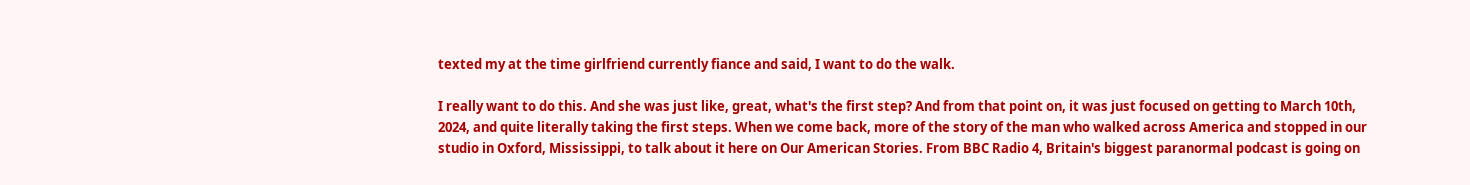texted my at the time girlfriend currently fiance and said, I want to do the walk.

I really want to do this. And she was just like, great, what's the first step? And from that point on, it was just focused on getting to March 10th, 2024, and quite literally taking the first steps. When we come back, more of the story of the man who walked across America and stopped in our studio in Oxford, Mississippi, to talk about it here on Our American Stories. From BBC Radio 4, Britain's biggest paranormal podcast is going on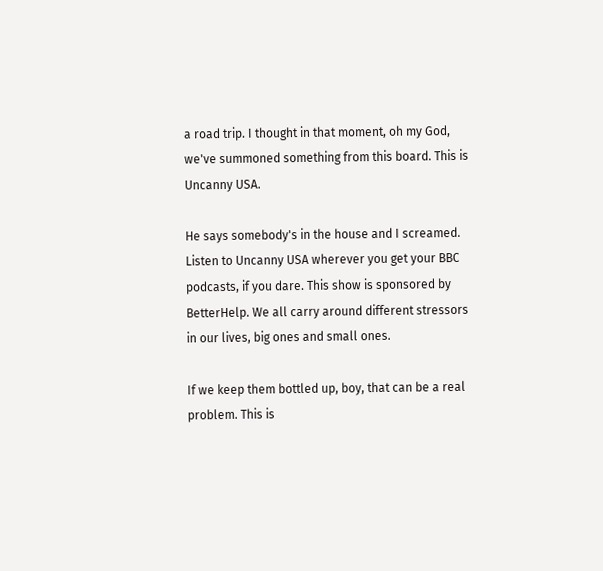a road trip. I thought in that moment, oh my God, we've summoned something from this board. This is Uncanny USA.

He says somebody's in the house and I screamed. Listen to Uncanny USA wherever you get your BBC podcasts, if you dare. This show is sponsored by BetterHelp. We all carry around different stressors in our lives, big ones and small ones.

If we keep them bottled up, boy, that can be a real problem. This is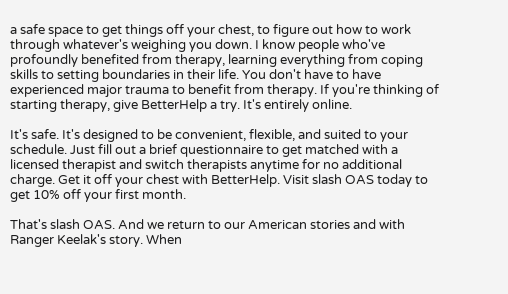a safe space to get things off your chest, to figure out how to work through whatever's weighing you down. I know people who've profoundly benefited from therapy, learning everything from coping skills to setting boundaries in their life. You don't have to have experienced major trauma to benefit from therapy. If you're thinking of starting therapy, give BetterHelp a try. It's entirely online.

It's safe. It's designed to be convenient, flexible, and suited to your schedule. Just fill out a brief questionnaire to get matched with a licensed therapist and switch therapists anytime for no additional charge. Get it off your chest with BetterHelp. Visit slash OAS today to get 10% off your first month.

That's slash OAS. And we return to our American stories and with Ranger Keelak's story. When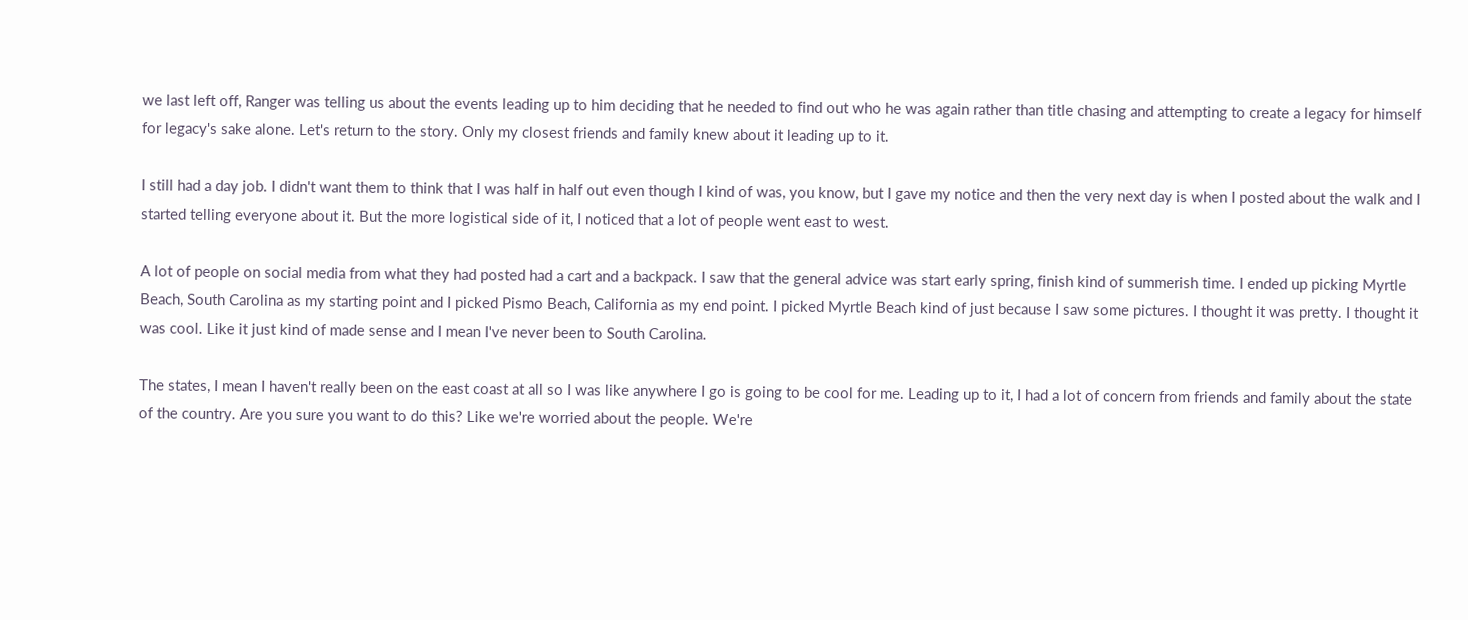we last left off, Ranger was telling us about the events leading up to him deciding that he needed to find out who he was again rather than title chasing and attempting to create a legacy for himself for legacy's sake alone. Let's return to the story. Only my closest friends and family knew about it leading up to it.

I still had a day job. I didn't want them to think that I was half in half out even though I kind of was, you know, but I gave my notice and then the very next day is when I posted about the walk and I started telling everyone about it. But the more logistical side of it, I noticed that a lot of people went east to west.

A lot of people on social media from what they had posted had a cart and a backpack. I saw that the general advice was start early spring, finish kind of summerish time. I ended up picking Myrtle Beach, South Carolina as my starting point and I picked Pismo Beach, California as my end point. I picked Myrtle Beach kind of just because I saw some pictures. I thought it was pretty. I thought it was cool. Like it just kind of made sense and I mean I've never been to South Carolina.

The states, I mean I haven't really been on the east coast at all so I was like anywhere I go is going to be cool for me. Leading up to it, I had a lot of concern from friends and family about the state of the country. Are you sure you want to do this? Like we're worried about the people. We're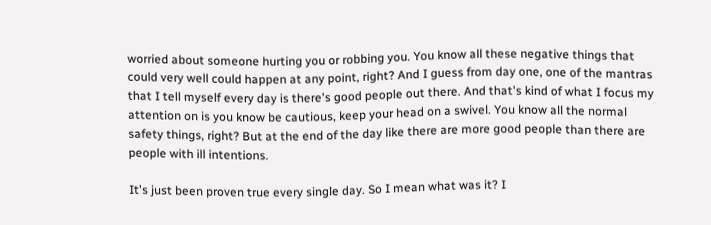worried about someone hurting you or robbing you. You know all these negative things that could very well could happen at any point, right? And I guess from day one, one of the mantras that I tell myself every day is there's good people out there. And that's kind of what I focus my attention on is you know be cautious, keep your head on a swivel. You know all the normal safety things, right? But at the end of the day like there are more good people than there are people with ill intentions.

It's just been proven true every single day. So I mean what was it? I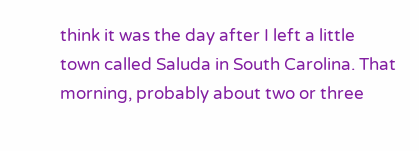think it was the day after I left a little town called Saluda in South Carolina. That morning, probably about two or three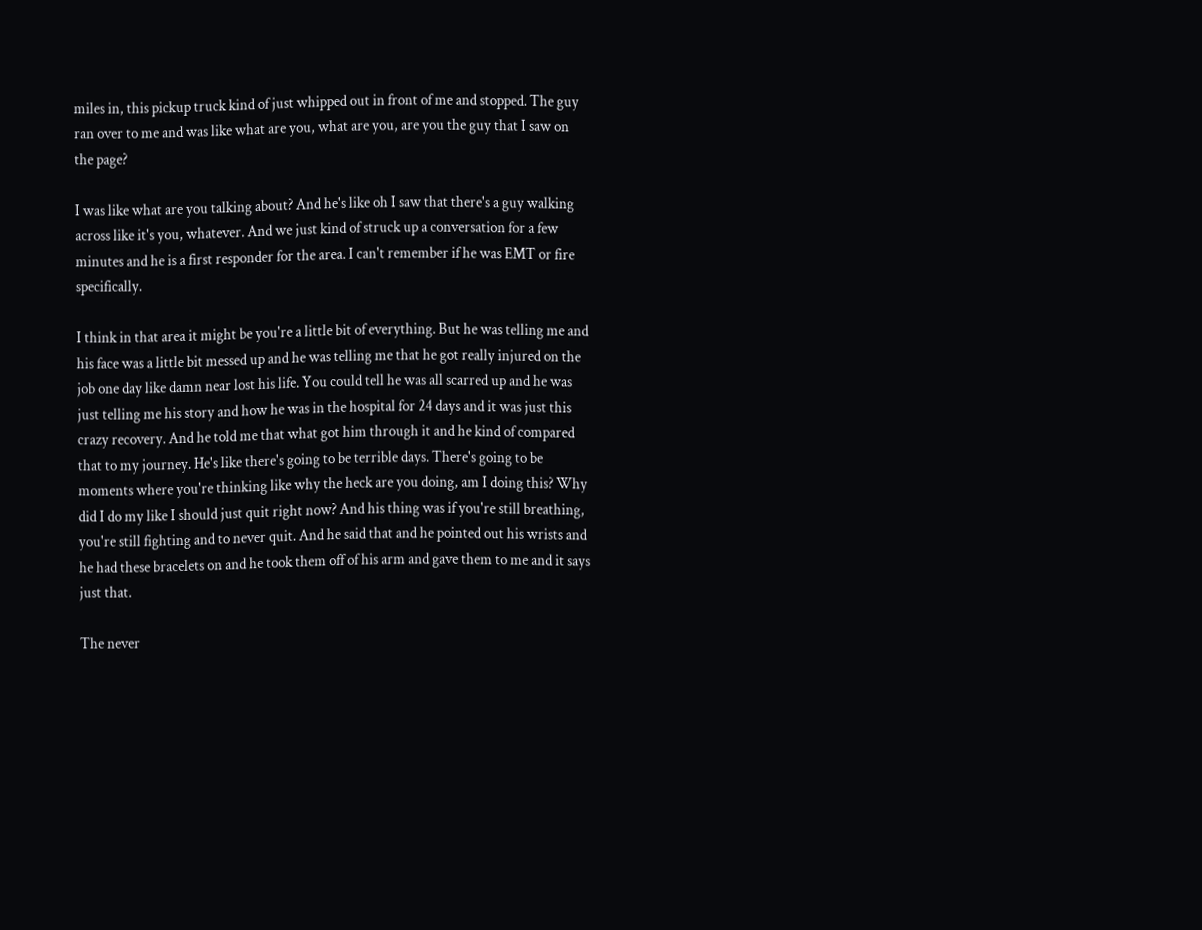miles in, this pickup truck kind of just whipped out in front of me and stopped. The guy ran over to me and was like what are you, what are you, are you the guy that I saw on the page?

I was like what are you talking about? And he's like oh I saw that there's a guy walking across like it's you, whatever. And we just kind of struck up a conversation for a few minutes and he is a first responder for the area. I can't remember if he was EMT or fire specifically.

I think in that area it might be you're a little bit of everything. But he was telling me and his face was a little bit messed up and he was telling me that he got really injured on the job one day like damn near lost his life. You could tell he was all scarred up and he was just telling me his story and how he was in the hospital for 24 days and it was just this crazy recovery. And he told me that what got him through it and he kind of compared that to my journey. He's like there's going to be terrible days. There's going to be moments where you're thinking like why the heck are you doing, am I doing this? Why did I do my like I should just quit right now? And his thing was if you're still breathing, you're still fighting and to never quit. And he said that and he pointed out his wrists and he had these bracelets on and he took them off of his arm and gave them to me and it says just that.

The never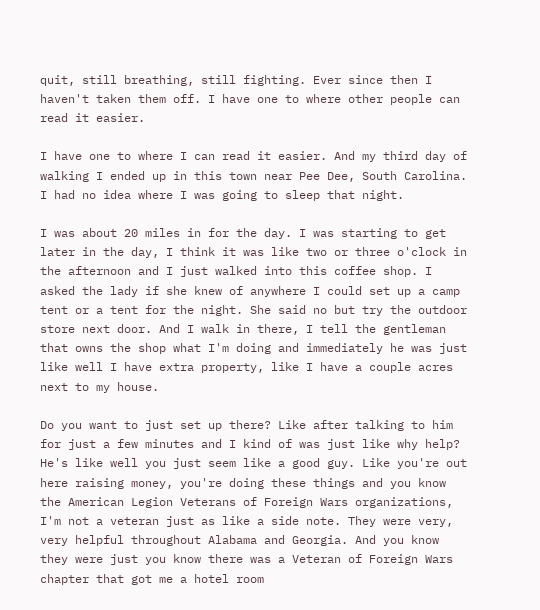quit, still breathing, still fighting. Ever since then I haven't taken them off. I have one to where other people can read it easier.

I have one to where I can read it easier. And my third day of walking I ended up in this town near Pee Dee, South Carolina. I had no idea where I was going to sleep that night.

I was about 20 miles in for the day. I was starting to get later in the day, I think it was like two or three o'clock in the afternoon and I just walked into this coffee shop. I asked the lady if she knew of anywhere I could set up a camp tent or a tent for the night. She said no but try the outdoor store next door. And I walk in there, I tell the gentleman that owns the shop what I'm doing and immediately he was just like well I have extra property, like I have a couple acres next to my house.

Do you want to just set up there? Like after talking to him for just a few minutes and I kind of was just like why help? He's like well you just seem like a good guy. Like you're out here raising money, you're doing these things and you know the American Legion Veterans of Foreign Wars organizations, I'm not a veteran just as like a side note. They were very, very helpful throughout Alabama and Georgia. And you know they were just you know there was a Veteran of Foreign Wars chapter that got me a hotel room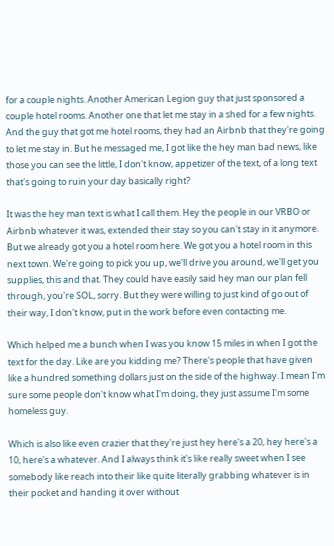for a couple nights. Another American Legion guy that just sponsored a couple hotel rooms. Another one that let me stay in a shed for a few nights. And the guy that got me hotel rooms, they had an Airbnb that they're going to let me stay in. But he messaged me, I got like the hey man bad news, like those you can see the little, I don't know, appetizer of the text, of a long text that's going to ruin your day basically right?

It was the hey man text is what I call them. Hey the people in our VRBO or Airbnb whatever it was, extended their stay so you can't stay in it anymore. But we already got you a hotel room here. We got you a hotel room in this next town. We're going to pick you up, we'll drive you around, we'll get you supplies, this and that. They could have easily said hey man our plan fell through, you're SOL, sorry. But they were willing to just kind of go out of their way, I don't know, put in the work before even contacting me.

Which helped me a bunch when I was you know 15 miles in when I got the text for the day. Like are you kidding me? There's people that have given like a hundred something dollars just on the side of the highway. I mean I'm sure some people don't know what I'm doing, they just assume I'm some homeless guy.

Which is also like even crazier that they're just hey here's a 20, hey here's a 10, here's a whatever. And I always think it's like really sweet when I see somebody like reach into their like quite literally grabbing whatever is in their pocket and handing it over without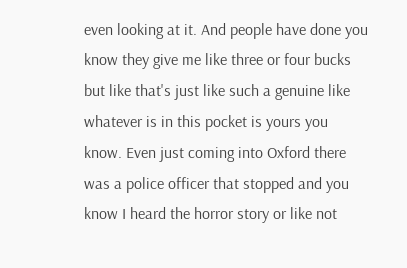even looking at it. And people have done you know they give me like three or four bucks but like that's just like such a genuine like whatever is in this pocket is yours you know. Even just coming into Oxford there was a police officer that stopped and you know I heard the horror story or like not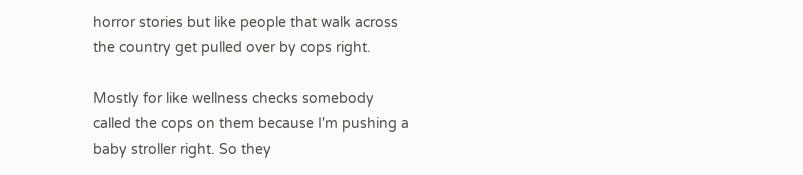horror stories but like people that walk across the country get pulled over by cops right.

Mostly for like wellness checks somebody called the cops on them because I'm pushing a baby stroller right. So they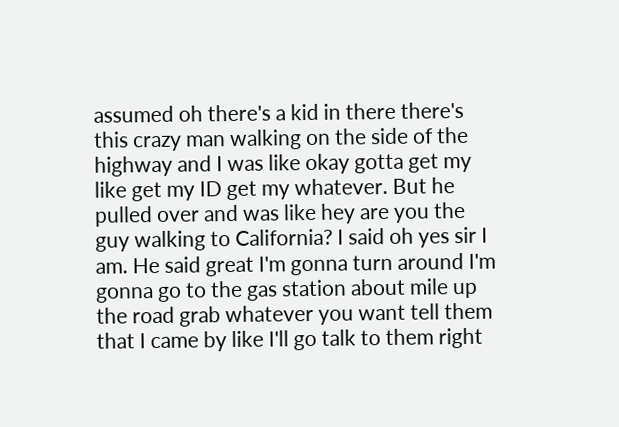assumed oh there's a kid in there there's this crazy man walking on the side of the highway and I was like okay gotta get my like get my ID get my whatever. But he pulled over and was like hey are you the guy walking to California? I said oh yes sir I am. He said great I'm gonna turn around I'm gonna go to the gas station about mile up the road grab whatever you want tell them that I came by like I'll go talk to them right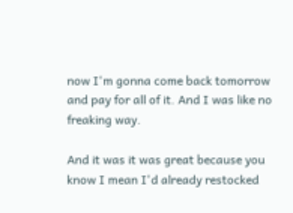now I'm gonna come back tomorrow and pay for all of it. And I was like no freaking way.

And it was it was great because you know I mean I'd already restocked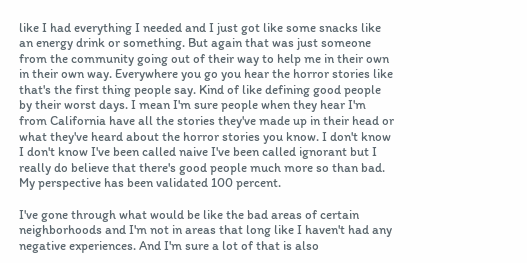like I had everything I needed and I just got like some snacks like an energy drink or something. But again that was just someone from the community going out of their way to help me in their own in their own way. Everywhere you go you hear the horror stories like that's the first thing people say. Kind of like defining good people by their worst days. I mean I'm sure people when they hear I'm from California have all the stories they've made up in their head or what they've heard about the horror stories you know. I don't know I don't know I've been called naive I've been called ignorant but I really do believe that there's good people much more so than bad. My perspective has been validated 100 percent.

I've gone through what would be like the bad areas of certain neighborhoods and I'm not in areas that long like I haven't had any negative experiences. And I'm sure a lot of that is also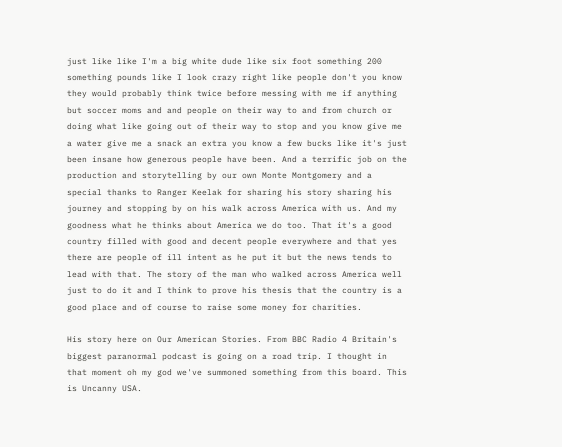just like like I'm a big white dude like six foot something 200 something pounds like I look crazy right like people don't you know they would probably think twice before messing with me if anything but soccer moms and and people on their way to and from church or doing what like going out of their way to stop and you know give me a water give me a snack an extra you know a few bucks like it's just been insane how generous people have been. And a terrific job on the production and storytelling by our own Monte Montgomery and a special thanks to Ranger Keelak for sharing his story sharing his journey and stopping by on his walk across America with us. And my goodness what he thinks about America we do too. That it's a good country filled with good and decent people everywhere and that yes there are people of ill intent as he put it but the news tends to lead with that. The story of the man who walked across America well just to do it and I think to prove his thesis that the country is a good place and of course to raise some money for charities.

His story here on Our American Stories. From BBC Radio 4 Britain's biggest paranormal podcast is going on a road trip. I thought in that moment oh my god we've summoned something from this board. This is Uncanny USA.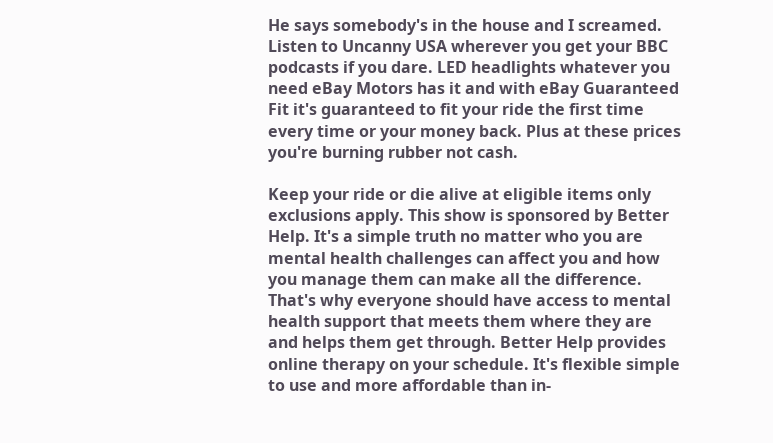He says somebody's in the house and I screamed. Listen to Uncanny USA wherever you get your BBC podcasts if you dare. LED headlights whatever you need eBay Motors has it and with eBay Guaranteed Fit it's guaranteed to fit your ride the first time every time or your money back. Plus at these prices you're burning rubber not cash.

Keep your ride or die alive at eligible items only exclusions apply. This show is sponsored by Better Help. It's a simple truth no matter who you are mental health challenges can affect you and how you manage them can make all the difference. That's why everyone should have access to mental health support that meets them where they are and helps them get through. Better Help provides online therapy on your schedule. It's flexible simple to use and more affordable than in-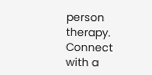person therapy. Connect with a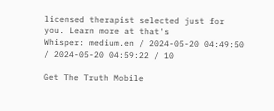licensed therapist selected just for you. Learn more at that's
Whisper: medium.en / 2024-05-20 04:49:50 / 2024-05-20 04:59:22 / 10

Get The Truth Mobile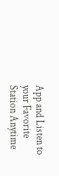App and Listen to your Favorite Station Anytime